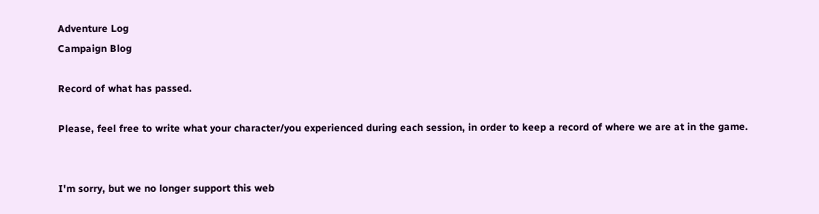Adventure Log
Campaign Blog

Record of what has passed.

Please, feel free to write what your character/you experienced during each session, in order to keep a record of where we are at in the game.


I'm sorry, but we no longer support this web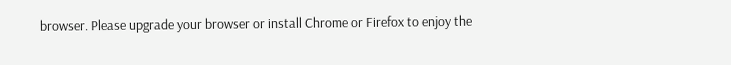browser. Please upgrade your browser or install Chrome or Firefox to enjoy the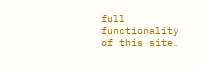full functionality of this site.